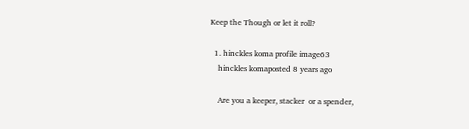Keep the Though or let it roll?

  1. hinckles koma profile image63
    hinckles komaposted 8 years ago

    Are you a keeper, stacker  or a spender,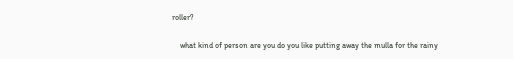roller?

    what kind of person are you do you like putting away the mulla for the rainy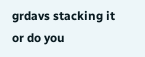grdavs stacking it or do you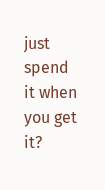just spend it when you get it?